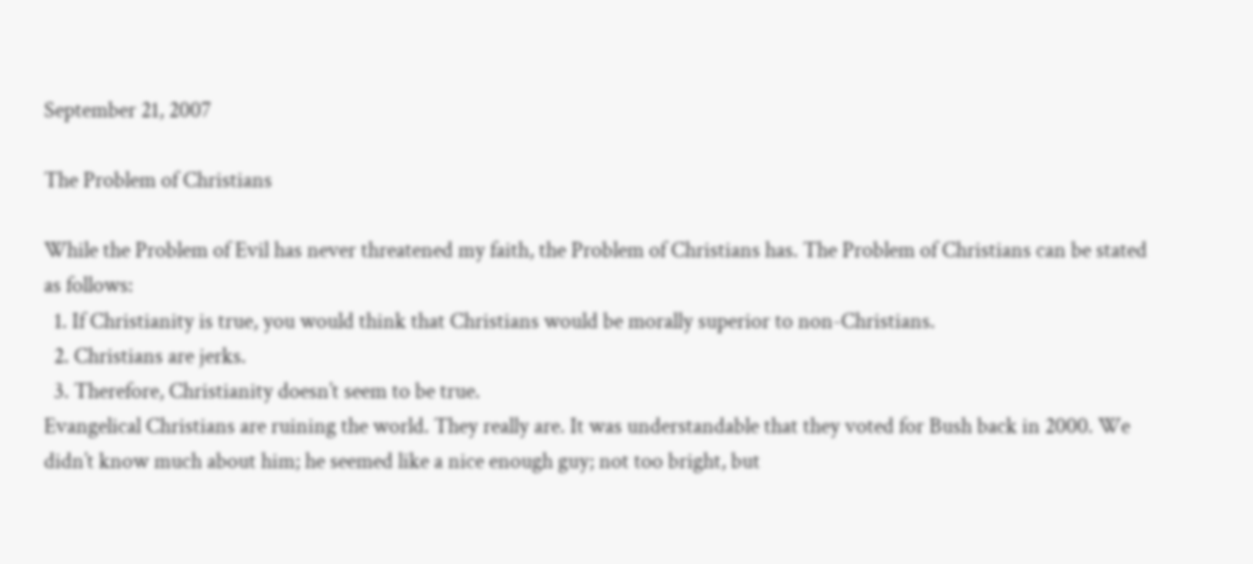September 21, 2007

The Problem of Christians

While the Problem of Evil has never threatened my faith, the Problem of Christians has. The Problem of Christians can be stated as follows:
  1. If Christianity is true, you would think that Christians would be morally superior to non-Christians.
  2. Christians are jerks.
  3. Therefore, Christianity doesn’t seem to be true.
Evangelical Christians are ruining the world. They really are. It was understandable that they voted for Bush back in 2000. We didn’t know much about him; he seemed like a nice enough guy; not too bright, but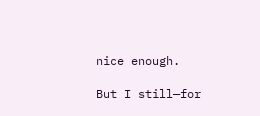nice enough.

But I still—for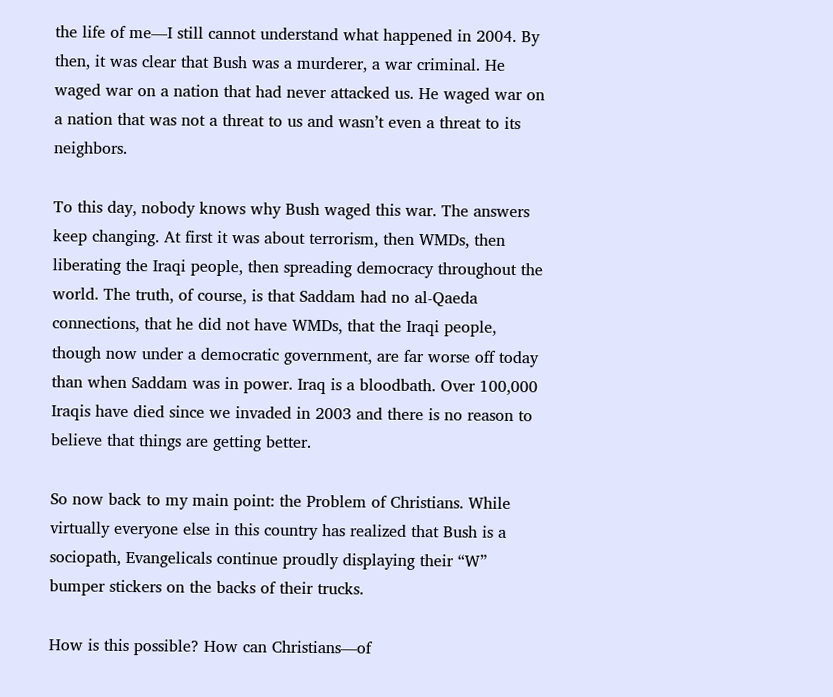the life of me—I still cannot understand what happened in 2004. By then, it was clear that Bush was a murderer, a war criminal. He waged war on a nation that had never attacked us. He waged war on a nation that was not a threat to us and wasn’t even a threat to its neighbors.

To this day, nobody knows why Bush waged this war. The answers keep changing. At first it was about terrorism, then WMDs, then liberating the Iraqi people, then spreading democracy throughout the world. The truth, of course, is that Saddam had no al-Qaeda connections, that he did not have WMDs, that the Iraqi people, though now under a democratic government, are far worse off today than when Saddam was in power. Iraq is a bloodbath. Over 100,000 Iraqis have died since we invaded in 2003 and there is no reason to believe that things are getting better.

So now back to my main point: the Problem of Christians. While virtually everyone else in this country has realized that Bush is a sociopath, Evangelicals continue proudly displaying their “W” bumper stickers on the backs of their trucks.

How is this possible? How can Christians—of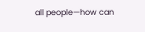all people—how can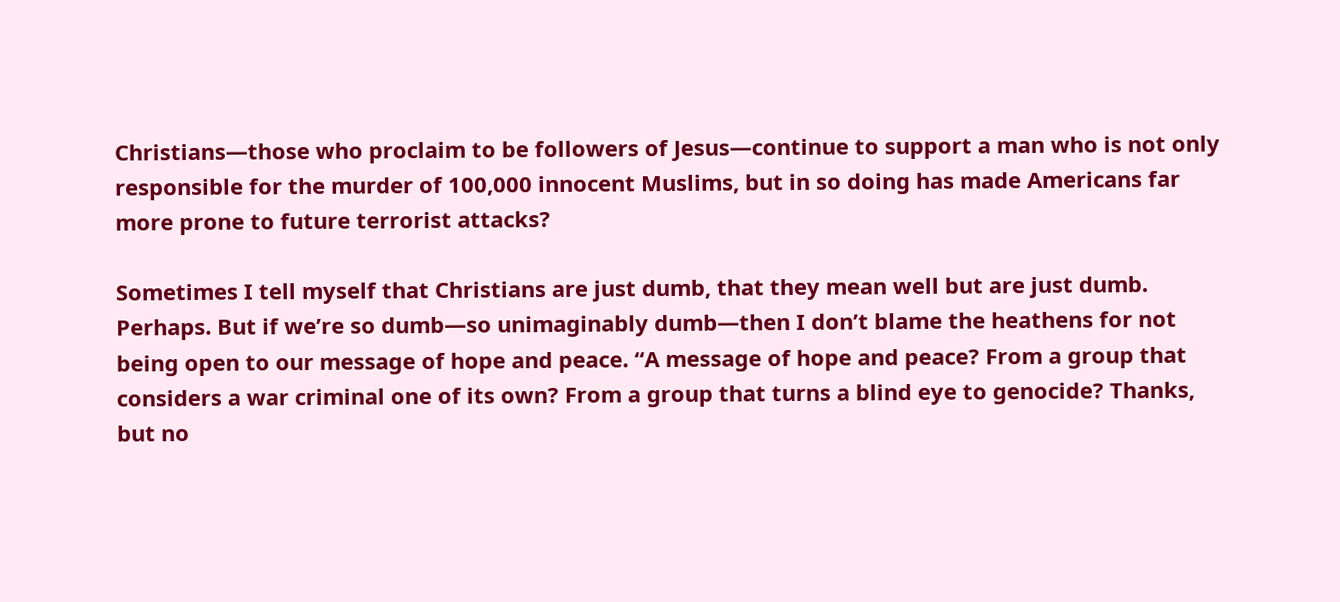Christians—those who proclaim to be followers of Jesus—continue to support a man who is not only responsible for the murder of 100,000 innocent Muslims, but in so doing has made Americans far more prone to future terrorist attacks?

Sometimes I tell myself that Christians are just dumb, that they mean well but are just dumb. Perhaps. But if we’re so dumb—so unimaginably dumb—then I don’t blame the heathens for not being open to our message of hope and peace. “A message of hope and peace? From a group that considers a war criminal one of its own? From a group that turns a blind eye to genocide? Thanks, but no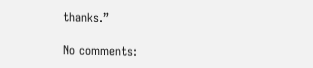thanks.”

No comments: